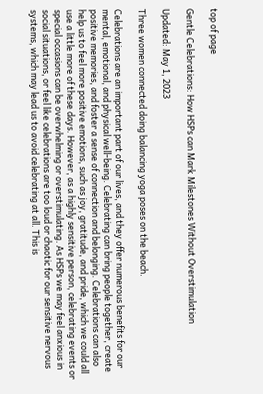top of page

Gentle Celebrations: How HSPs can Mark Milestones Without Overstimulation

Updated: May 1, 2023

Three women connected doing balancing yoga poses on the beach.

Celebrations are an important part of our lives, and they offer numerous benefits for our mental, emotional, and physical well-being. Celebrating can bring people together, create positive memories, and foster a sense of connection and belonging. Celebrations can also help us to feel more positive emotions, such as joy, gratitude, and pride, which we could all use a little more of these days. However, as a highly sensitive person, celebrating events or special occasions can be overwhelming or overstimulating. As HSPs we may feel anxious in social situations, or feel like celebrations are too loud or chaotic for our sensitive nervous systems, which may lead us to avoid celebrating at all. This is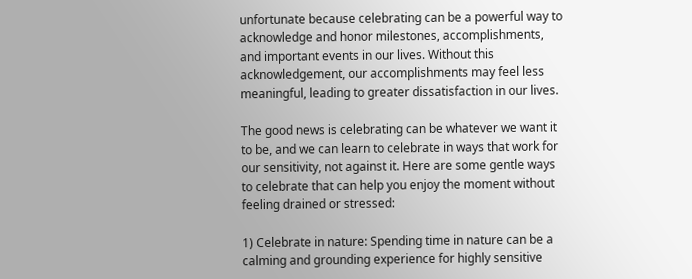unfortunate because celebrating can be a powerful way to acknowledge and honor milestones, accomplishments, and important events in our lives. Without this acknowledgement, our accomplishments may feel less meaningful, leading to greater dissatisfaction in our lives.

The good news is celebrating can be whatever we want it to be, and we can learn to celebrate in ways that work for our sensitivity, not against it. Here are some gentle ways to celebrate that can help you enjoy the moment without feeling drained or stressed:

1) Celebrate in nature: Spending time in nature can be a calming and grounding experience for highly sensitive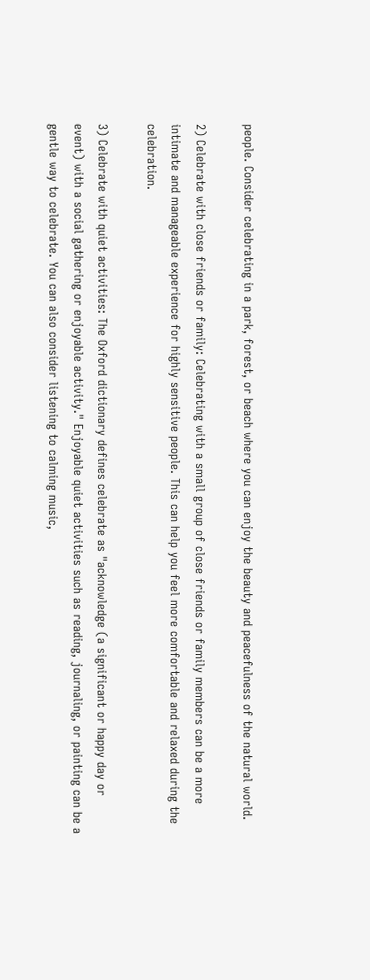people. Consider celebrating in a park, forest, or beach where you can enjoy the beauty and peacefulness of the natural world.

2) Celebrate with close friends or family: Celebrating with a small group of close friends or family members can be a more intimate and manageable experience for highly sensitive people. This can help you feel more comfortable and relaxed during the celebration.

3) Celebrate with quiet activities: The Oxford dictionary defines celebrate as "acknowledge (a significant or happy day or event) with a social gathering or enjoyable activity." Enjoyable quiet activities such as reading, journaling, or painting can be a gentle way to celebrate. You can also consider listening to calming music,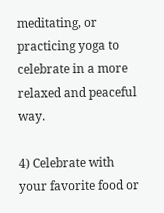meditating, or practicing yoga to celebrate in a more relaxed and peaceful way.

4) Celebrate with your favorite food or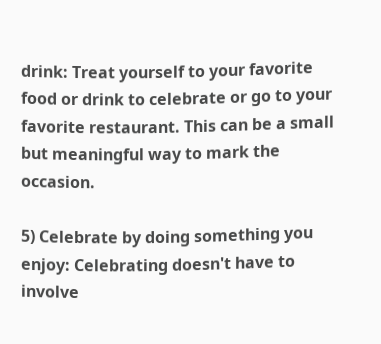drink: Treat yourself to your favorite food or drink to celebrate or go to your favorite restaurant. This can be a small but meaningful way to mark the occasion.

5) Celebrate by doing something you enjoy: Celebrating doesn't have to involve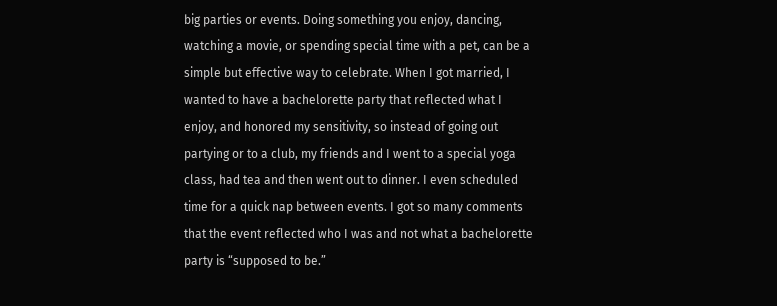big parties or events. Doing something you enjoy, dancing, watching a movie, or spending special time with a pet, can be a simple but effective way to celebrate. When I got married, I wanted to have a bachelorette party that reflected what I enjoy, and honored my sensitivity, so instead of going out partying or to a club, my friends and I went to a special yoga class, had tea and then went out to dinner. I even scheduled time for a quick nap between events. I got so many comments that the event reflected who I was and not what a bachelorette party is “supposed to be.”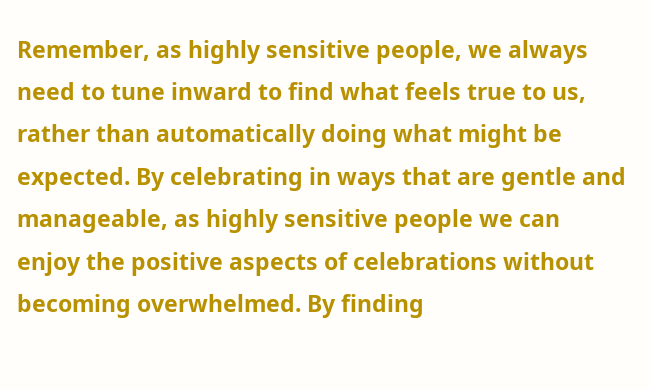Remember, as highly sensitive people, we always need to tune inward to find what feels true to us, rather than automatically doing what might be expected. By celebrating in ways that are gentle and manageable, as highly sensitive people we can enjoy the positive aspects of celebrations without becoming overwhelmed. By finding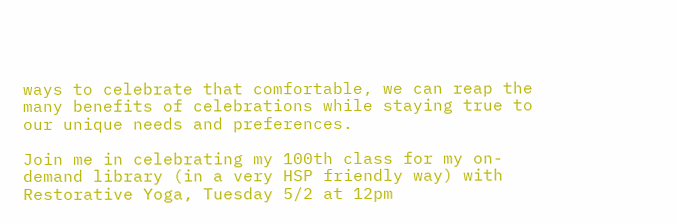ways to celebrate that comfortable, we can reap the many benefits of celebrations while staying true to our unique needs and preferences.

Join me in celebrating my 100th class for my on-demand library (in a very HSP friendly way) with Restorative Yoga, Tuesday 5/2 at 12pm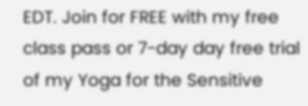EDT. Join for FREE with my free class pass or 7-day day free trial of my Yoga for the Sensitive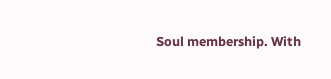Soul membership. With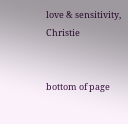love & sensitivity, Christie


bottom of page